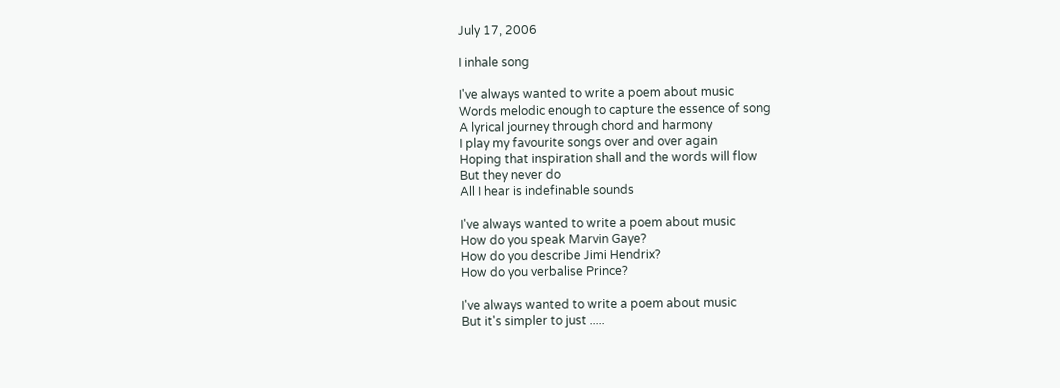July 17, 2006

I inhale song

I've always wanted to write a poem about music
Words melodic enough to capture the essence of song
A lyrical journey through chord and harmony
I play my favourite songs over and over again
Hoping that inspiration shall and the words will flow
But they never do
All I hear is indefinable sounds

I've always wanted to write a poem about music
How do you speak Marvin Gaye?
How do you describe Jimi Hendrix?
How do you verbalise Prince?

I've always wanted to write a poem about music
But it's simpler to just .....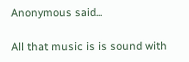Anonymous said...

All that music is is sound with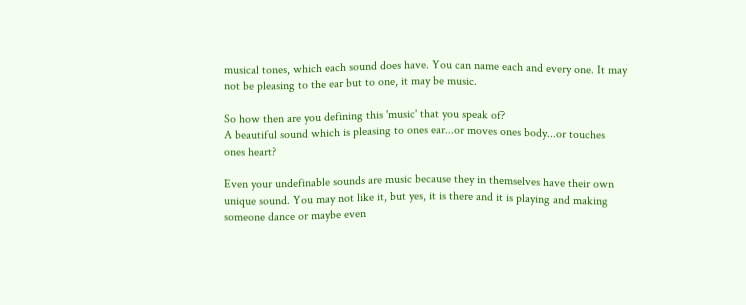musical tones, which each sound does have. You can name each and every one. It may not be pleasing to the ear but to one, it may be music.

So how then are you defining this 'music' that you speak of?
A beautiful sound which is pleasing to ones ear...or moves ones body...or touches ones heart?

Even your undefinable sounds are music because they in themselves have their own unique sound. You may not like it, but yes, it is there and it is playing and making someone dance or maybe even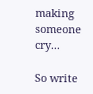making someone cry...

So write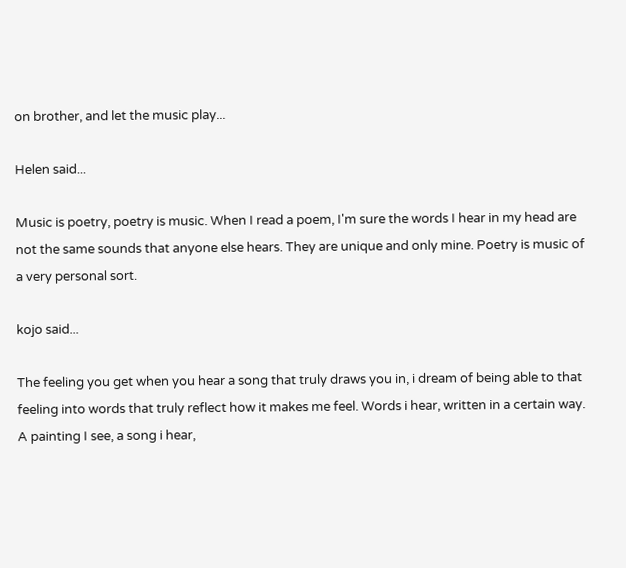on brother, and let the music play...

Helen said...

Music is poetry, poetry is music. When I read a poem, I'm sure the words I hear in my head are not the same sounds that anyone else hears. They are unique and only mine. Poetry is music of a very personal sort.

kojo said...

The feeling you get when you hear a song that truly draws you in, i dream of being able to that feeling into words that truly reflect how it makes me feel. Words i hear, written in a certain way. A painting I see, a song i hear,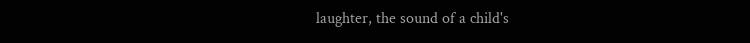laughter, the sound of a child's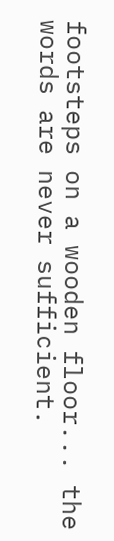footsteps on a wooden floor... the words are never sufficient.